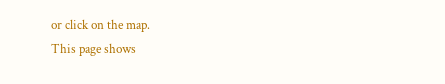or click on the map.
This page shows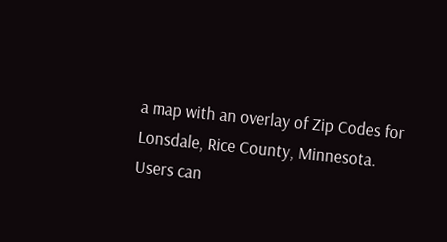a map with an overlay of Zip Codes for Lonsdale, Rice County, Minnesota.
Users can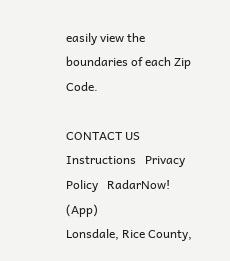easily view the boundaries of each Zip Code.

CONTACT US   Instructions   Privacy Policy   RadarNow! (App)
Lonsdale, Rice County,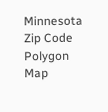Minnesota Zip Code Polygon Map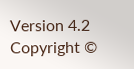Version 4.2   Copyright ©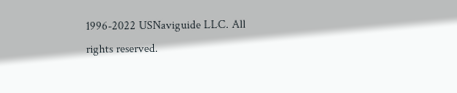1996-2022 USNaviguide LLC. All rights reserved.